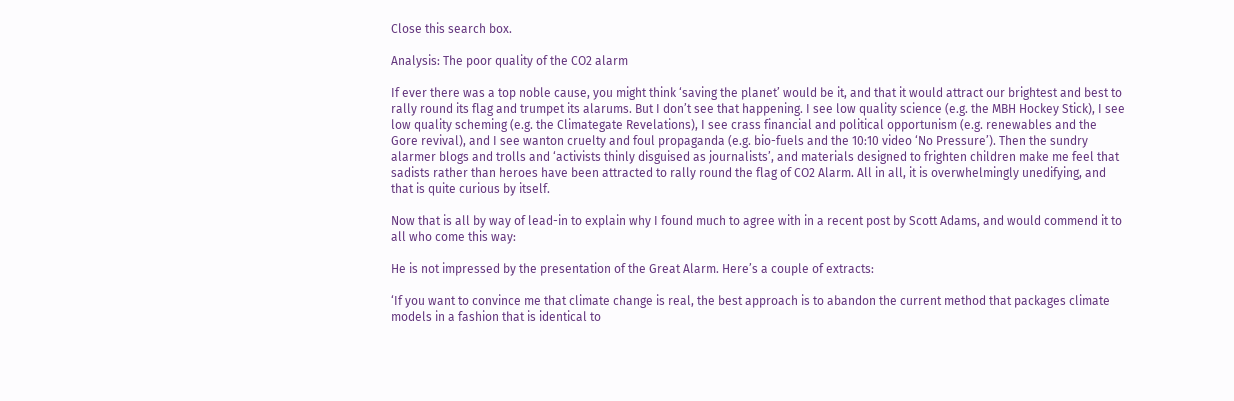Close this search box.

Analysis: The poor quality of the CO2 alarm

If ever there was a top noble cause, you might think ‘saving the planet’ would be it, and that it would attract our brightest and best to rally round its flag and trumpet its alarums. But I don’t see that happening. I see low quality science (e.g. the MBH Hockey Stick), I see low quality scheming (e.g. the Climategate Revelations), I see crass financial and political opportunism (e.g. renewables and the Gore revival), and I see wanton cruelty and foul propaganda (e.g. bio-fuels and the 10:10 video ‘No Pressure’). Then the sundry alarmer blogs and trolls and ‘activists thinly disguised as journalists’, and materials designed to frighten children make me feel that sadists rather than heroes have been attracted to rally round the flag of CO2 Alarm. All in all, it is overwhelmingly unedifying, and that is quite curious by itself.

Now that is all by way of lead-in to explain why I found much to agree with in a recent post by Scott Adams, and would commend it to all who come this way:

He is not impressed by the presentation of the Great Alarm. Here’s a couple of extracts:

‘If you want to convince me that climate change is real, the best approach is to abandon the current method that packages climate models in a fashion that is identical to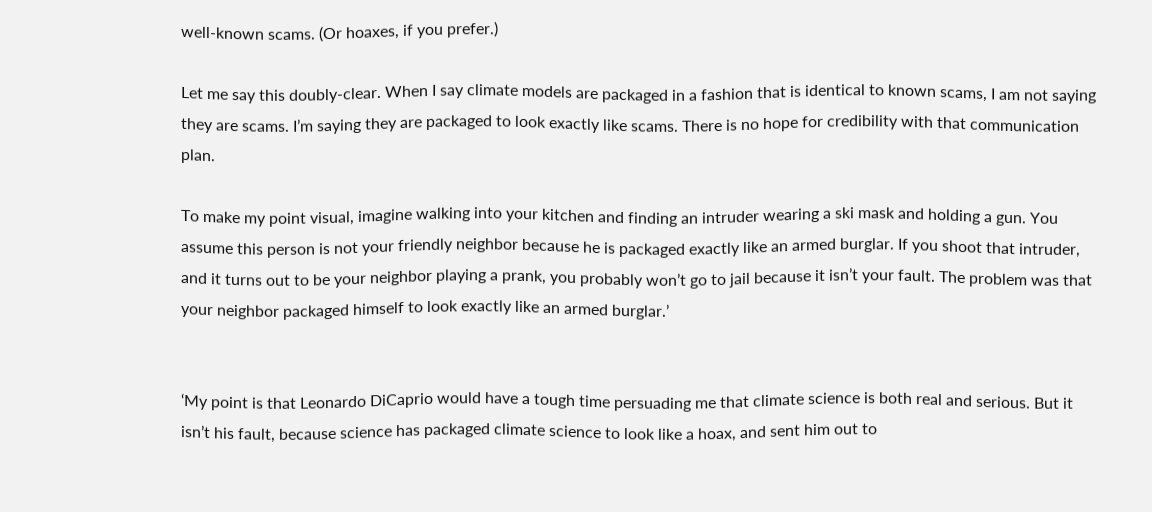well-known scams. (Or hoaxes, if you prefer.)

Let me say this doubly-clear. When I say climate models are packaged in a fashion that is identical to known scams, I am not saying they are scams. I’m saying they are packaged to look exactly like scams. There is no hope for credibility with that communication plan.

To make my point visual, imagine walking into your kitchen and finding an intruder wearing a ski mask and holding a gun. You assume this person is not your friendly neighbor because he is packaged exactly like an armed burglar. If you shoot that intruder, and it turns out to be your neighbor playing a prank, you probably won’t go to jail because it isn’t your fault. The problem was that your neighbor packaged himself to look exactly like an armed burglar.’


‘My point is that Leonardo DiCaprio would have a tough time persuading me that climate science is both real and serious. But it isn’t his fault, because science has packaged climate science to look like a hoax, and sent him out to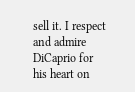sell it. I respect and admire DiCaprio for his heart on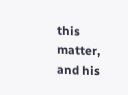this matter, and his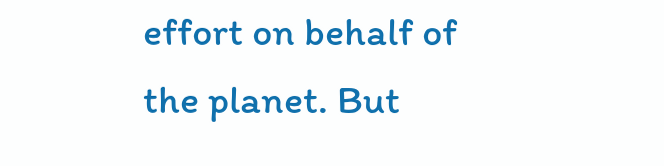effort on behalf of the planet. But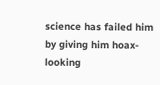science has failed him by giving him hoax-looking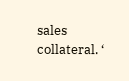sales collateral. ‘